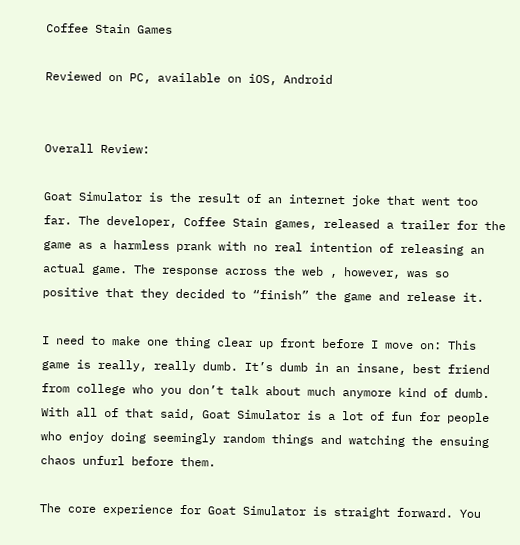Coffee Stain Games

Reviewed on PC, available on iOS, Android


Overall Review:

Goat Simulator is the result of an internet joke that went too far. The developer, Coffee Stain games, released a trailer for the game as a harmless prank with no real intention of releasing an actual game. The response across the web , however, was so positive that they decided to “finish” the game and release it.

I need to make one thing clear up front before I move on: This game is really, really dumb. It’s dumb in an insane, best friend from college who you don’t talk about much anymore kind of dumb. With all of that said, Goat Simulator is a lot of fun for people who enjoy doing seemingly random things and watching the ensuing chaos unfurl before them.

The core experience for Goat Simulator is straight forward. You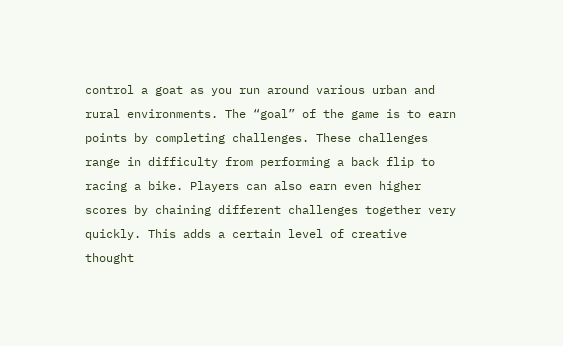control a goat as you run around various urban and rural environments. The “goal” of the game is to earn points by completing challenges. These challenges range in difficulty from performing a back flip to racing a bike. Players can also earn even higher scores by chaining different challenges together very quickly. This adds a certain level of creative thought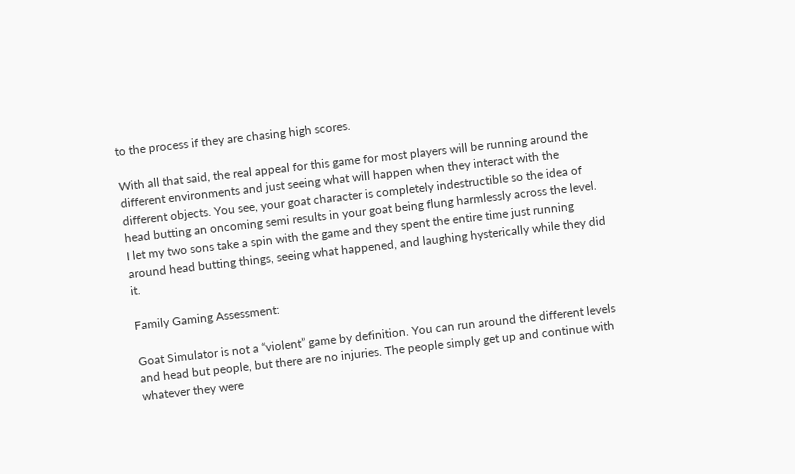to the process if they are chasing high scores.

With all that said, the real appeal for this game for most players will be running around the different environments and just seeing what will happen when they interact with the different objects. You see, your goat character is completely indestructible so the idea of head butting an oncoming semi results in your goat being flung harmlessly across the level. I let my two sons take a spin with the game and they spent the entire time just running around head butting things, seeing what happened, and laughing hysterically while they did it.

Family Gaming Assessment:

Goat Simulator is not a “violent” game by definition. You can run around the different levels and head but people, but there are no injuries. The people simply get up and continue with whatever they were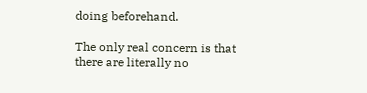doing beforehand.

The only real concern is that there are literally no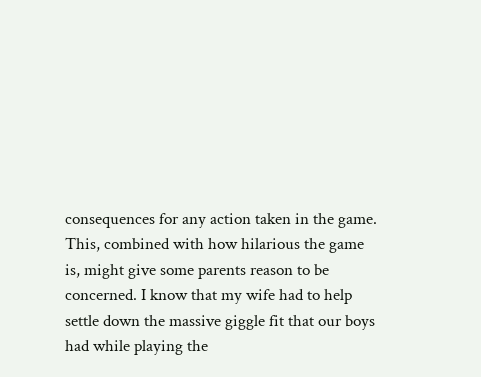consequences for any action taken in the game. This, combined with how hilarious the game is, might give some parents reason to be concerned. I know that my wife had to help settle down the massive giggle fit that our boys had while playing the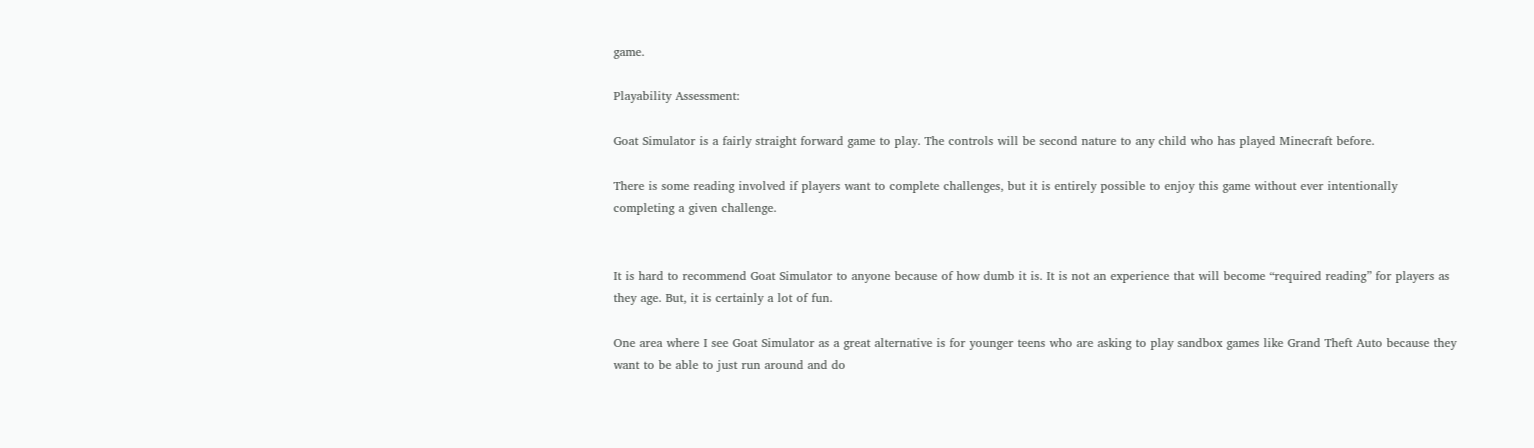game.

Playability Assessment:

Goat Simulator is a fairly straight forward game to play. The controls will be second nature to any child who has played Minecraft before.

There is some reading involved if players want to complete challenges, but it is entirely possible to enjoy this game without ever intentionally completing a given challenge.


It is hard to recommend Goat Simulator to anyone because of how dumb it is. It is not an experience that will become “required reading” for players as they age. But, it is certainly a lot of fun.

One area where I see Goat Simulator as a great alternative is for younger teens who are asking to play sandbox games like Grand Theft Auto because they want to be able to just run around and do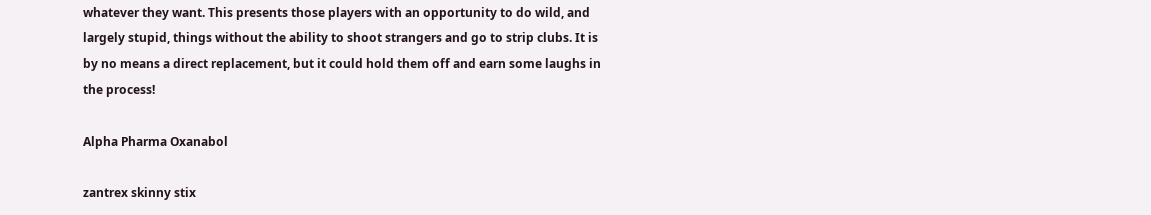whatever they want. This presents those players with an opportunity to do wild, and largely stupid, things without the ability to shoot strangers and go to strip clubs. It is by no means a direct replacement, but it could hold them off and earn some laughs in the process!

Alpha Pharma Oxanabol

zantrex skinny stix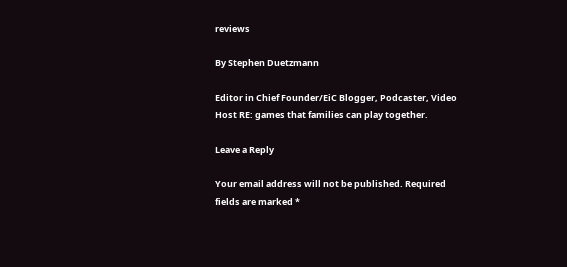reviews

By Stephen Duetzmann

Editor in Chief Founder/EiC Blogger, Podcaster, Video Host RE: games that families can play together.

Leave a Reply

Your email address will not be published. Required fields are marked *